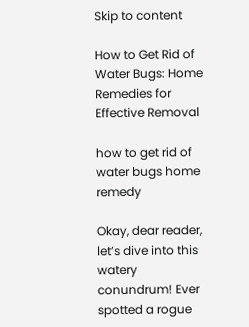Skip to content

How to Get Rid of Water Bugs: Home Remedies for Effective Removal

how to get rid of water bugs home remedy

Okay, dear reader, let’s dive into this watery conundrum! Ever spotted a rogue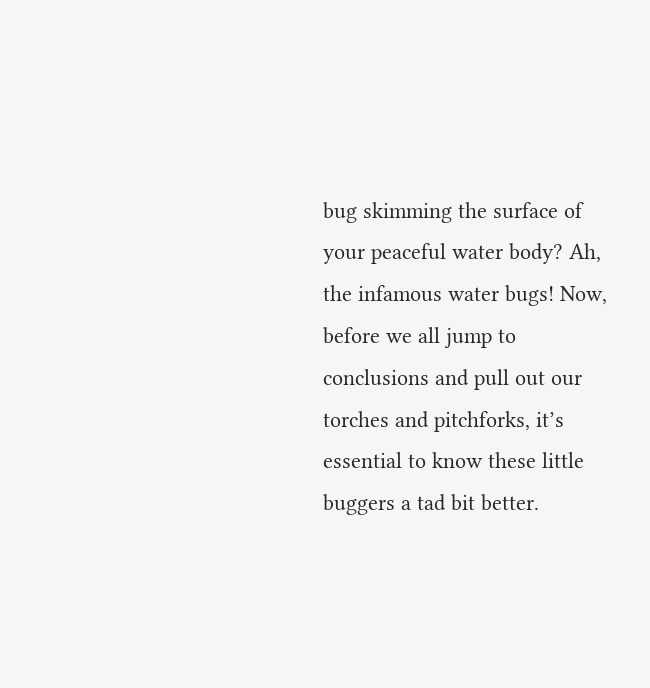bug skimming the surface of your peaceful water body? Ah, the infamous water bugs! Now, before we all jump to conclusions and pull out our torches and pitchforks, it’s essential to know these little buggers a tad bit better.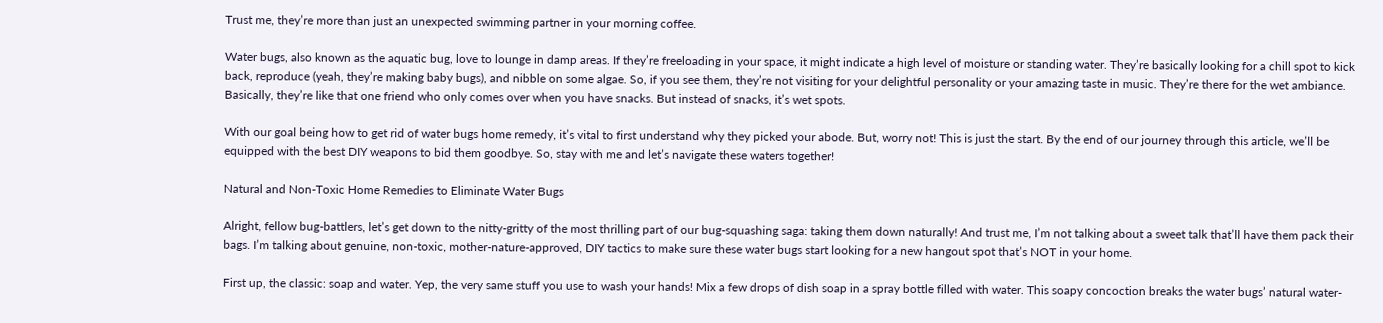Trust me, they’re more than just an unexpected swimming partner in your morning coffee.

Water bugs, also known as the aquatic bug, love to lounge in damp areas. If they’re freeloading in your space, it might indicate a high level of moisture or standing water. They’re basically looking for a chill spot to kick back, reproduce (yeah, they’re making baby bugs), and nibble on some algae. So, if you see them, they’re not visiting for your delightful personality or your amazing taste in music. They’re there for the wet ambiance. Basically, they’re like that one friend who only comes over when you have snacks. But instead of snacks, it’s wet spots.

With our goal being how to get rid of water bugs home remedy, it’s vital to first understand why they picked your abode. But, worry not! This is just the start. By the end of our journey through this article, we’ll be equipped with the best DIY weapons to bid them goodbye. So, stay with me and let’s navigate these waters together!

Natural and Non-Toxic Home Remedies to Eliminate Water Bugs

Alright, fellow bug-battlers, let’s get down to the nitty-gritty of the most thrilling part of our bug-squashing saga: taking them down naturally! And trust me, I’m not talking about a sweet talk that’ll have them pack their bags. I’m talking about genuine, non-toxic, mother-nature-approved, DIY tactics to make sure these water bugs start looking for a new hangout spot that’s NOT in your home.

First up, the classic: soap and water. Yep, the very same stuff you use to wash your hands! Mix a few drops of dish soap in a spray bottle filled with water. This soapy concoction breaks the water bugs’ natural water-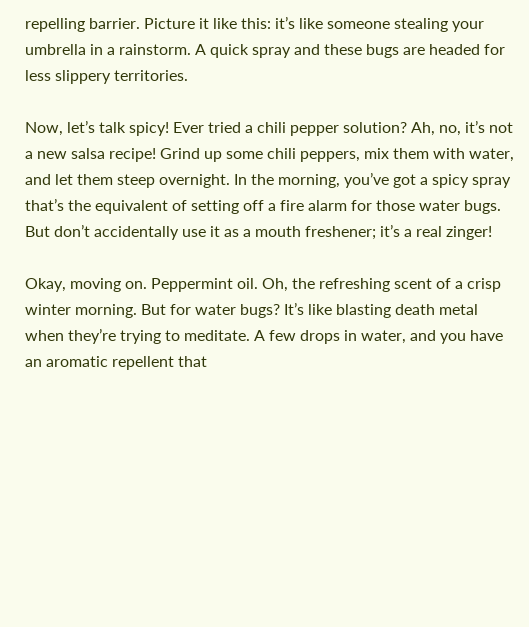repelling barrier. Picture it like this: it’s like someone stealing your umbrella in a rainstorm. A quick spray and these bugs are headed for less slippery territories.

Now, let’s talk spicy! Ever tried a chili pepper solution? Ah, no, it’s not a new salsa recipe! Grind up some chili peppers, mix them with water, and let them steep overnight. In the morning, you’ve got a spicy spray that’s the equivalent of setting off a fire alarm for those water bugs. But don’t accidentally use it as a mouth freshener; it’s a real zinger!

Okay, moving on. Peppermint oil. Oh, the refreshing scent of a crisp winter morning. But for water bugs? It’s like blasting death metal when they’re trying to meditate. A few drops in water, and you have an aromatic repellent that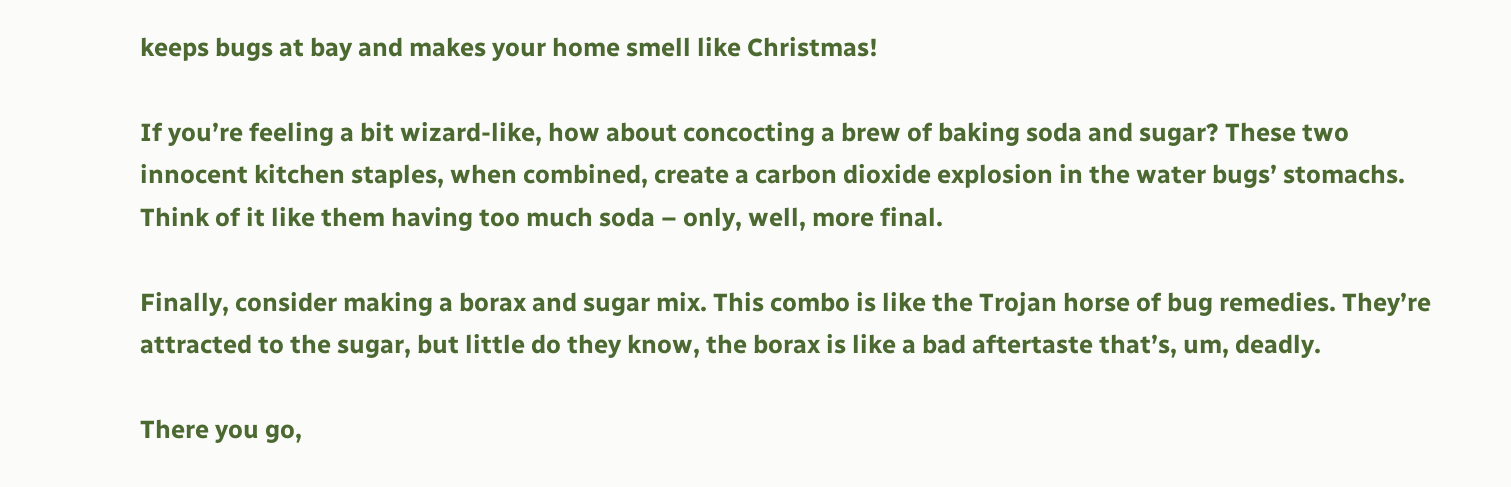keeps bugs at bay and makes your home smell like Christmas!

If you’re feeling a bit wizard-like, how about concocting a brew of baking soda and sugar? These two innocent kitchen staples, when combined, create a carbon dioxide explosion in the water bugs’ stomachs. Think of it like them having too much soda – only, well, more final.

Finally, consider making a borax and sugar mix. This combo is like the Trojan horse of bug remedies. They’re attracted to the sugar, but little do they know, the borax is like a bad aftertaste that’s, um, deadly.

There you go,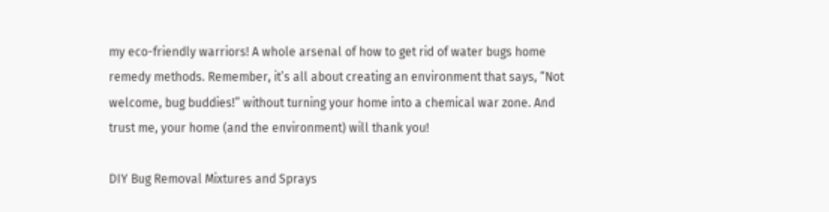my eco-friendly warriors! A whole arsenal of how to get rid of water bugs home remedy methods. Remember, it’s all about creating an environment that says, “Not welcome, bug buddies!” without turning your home into a chemical war zone. And trust me, your home (and the environment) will thank you!

DIY Bug Removal Mixtures and Sprays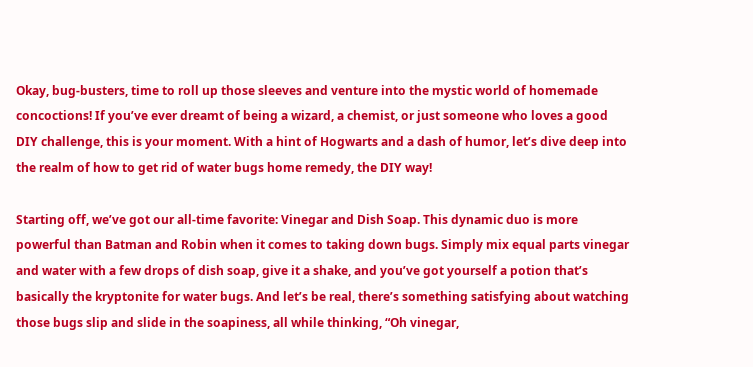Okay, bug-busters, time to roll up those sleeves and venture into the mystic world of homemade concoctions! If you’ve ever dreamt of being a wizard, a chemist, or just someone who loves a good DIY challenge, this is your moment. With a hint of Hogwarts and a dash of humor, let’s dive deep into the realm of how to get rid of water bugs home remedy, the DIY way!

Starting off, we’ve got our all-time favorite: Vinegar and Dish Soap. This dynamic duo is more powerful than Batman and Robin when it comes to taking down bugs. Simply mix equal parts vinegar and water with a few drops of dish soap, give it a shake, and you’ve got yourself a potion that’s basically the kryptonite for water bugs. And let’s be real, there’s something satisfying about watching those bugs slip and slide in the soapiness, all while thinking, “Oh vinegar,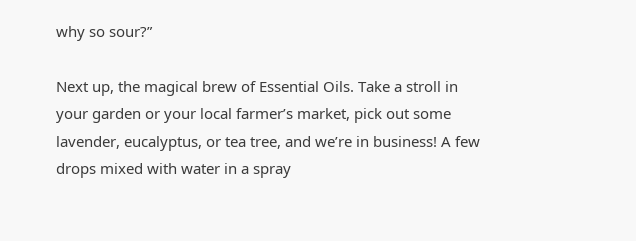why so sour?”

Next up, the magical brew of Essential Oils. Take a stroll in your garden or your local farmer’s market, pick out some lavender, eucalyptus, or tea tree, and we’re in business! A few drops mixed with water in a spray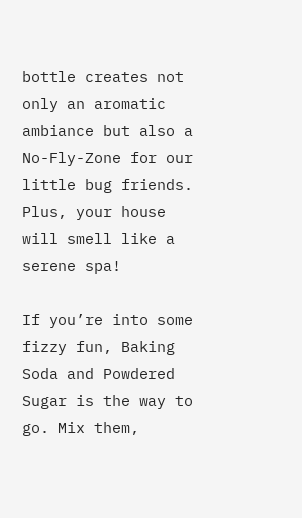bottle creates not only an aromatic ambiance but also a No-Fly-Zone for our little bug friends. Plus, your house will smell like a serene spa!

If you’re into some fizzy fun, Baking Soda and Powdered Sugar is the way to go. Mix them,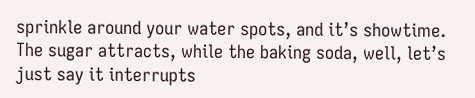sprinkle around your water spots, and it’s showtime. The sugar attracts, while the baking soda, well, let’s just say it interrupts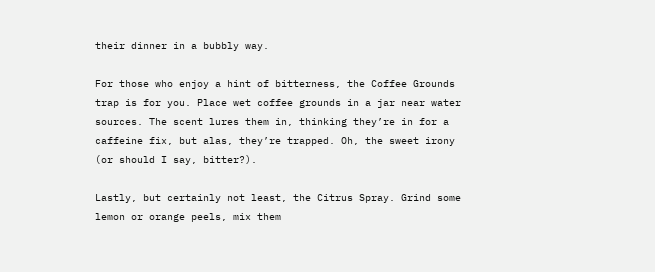their dinner in a bubbly way.

For those who enjoy a hint of bitterness, the Coffee Grounds trap is for you. Place wet coffee grounds in a jar near water sources. The scent lures them in, thinking they’re in for a caffeine fix, but alas, they’re trapped. Oh, the sweet irony (or should I say, bitter?).

Lastly, but certainly not least, the Citrus Spray. Grind some lemon or orange peels, mix them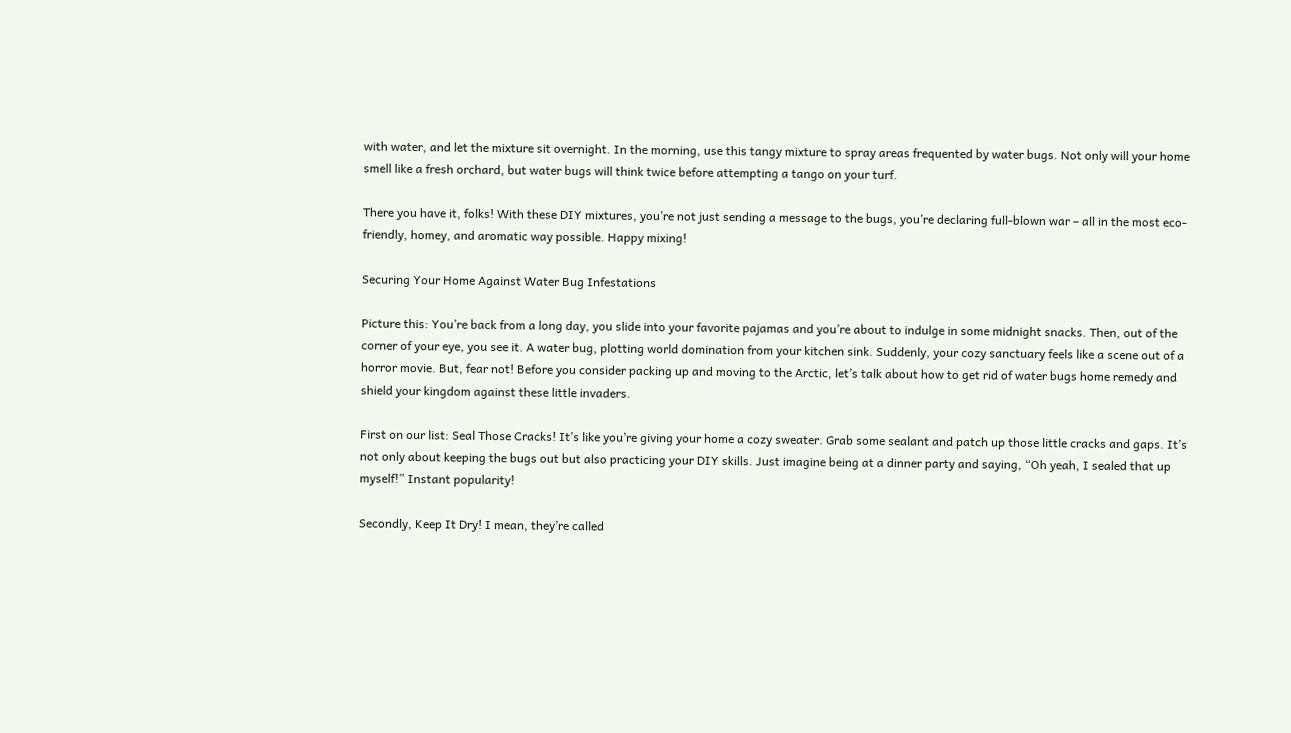with water, and let the mixture sit overnight. In the morning, use this tangy mixture to spray areas frequented by water bugs. Not only will your home smell like a fresh orchard, but water bugs will think twice before attempting a tango on your turf.

There you have it, folks! With these DIY mixtures, you’re not just sending a message to the bugs, you’re declaring full-blown war – all in the most eco-friendly, homey, and aromatic way possible. Happy mixing!

Securing Your Home Against Water Bug Infestations

Picture this: You’re back from a long day, you slide into your favorite pajamas and you’re about to indulge in some midnight snacks. Then, out of the corner of your eye, you see it. A water bug, plotting world domination from your kitchen sink. Suddenly, your cozy sanctuary feels like a scene out of a horror movie. But, fear not! Before you consider packing up and moving to the Arctic, let’s talk about how to get rid of water bugs home remedy and shield your kingdom against these little invaders.

First on our list: Seal Those Cracks! It’s like you’re giving your home a cozy sweater. Grab some sealant and patch up those little cracks and gaps. It’s not only about keeping the bugs out but also practicing your DIY skills. Just imagine being at a dinner party and saying, “Oh yeah, I sealed that up myself!” Instant popularity!

Secondly, Keep It Dry! I mean, they’re called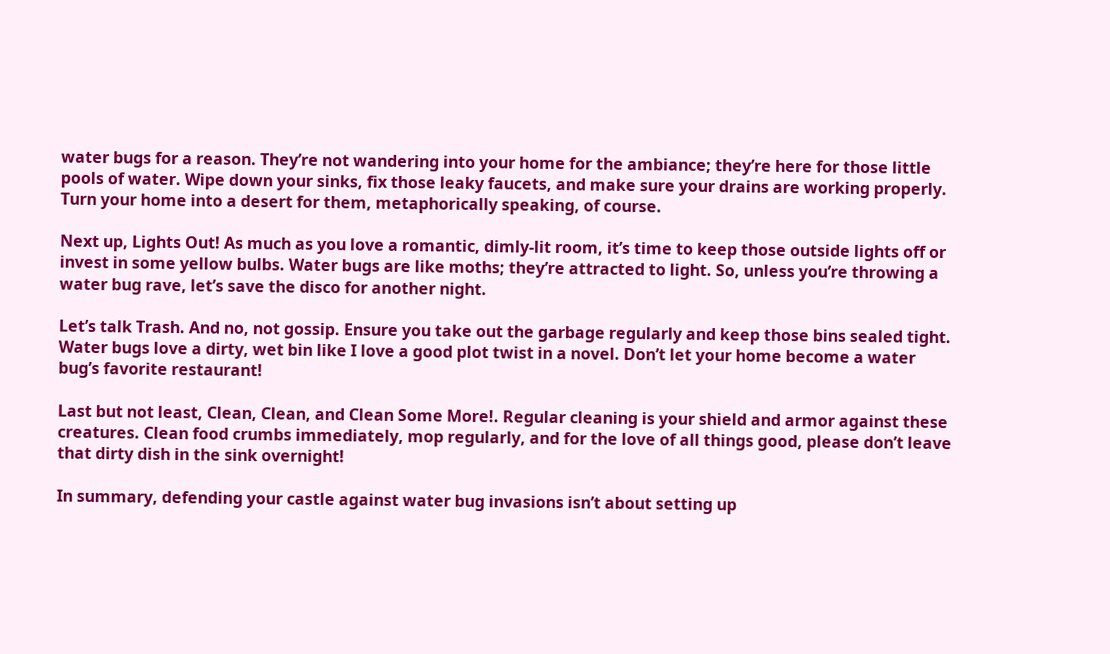water bugs for a reason. They’re not wandering into your home for the ambiance; they’re here for those little pools of water. Wipe down your sinks, fix those leaky faucets, and make sure your drains are working properly. Turn your home into a desert for them, metaphorically speaking, of course.

Next up, Lights Out! As much as you love a romantic, dimly-lit room, it’s time to keep those outside lights off or invest in some yellow bulbs. Water bugs are like moths; they’re attracted to light. So, unless you’re throwing a water bug rave, let’s save the disco for another night.

Let’s talk Trash. And no, not gossip. Ensure you take out the garbage regularly and keep those bins sealed tight. Water bugs love a dirty, wet bin like I love a good plot twist in a novel. Don’t let your home become a water bug’s favorite restaurant!

Last but not least, Clean, Clean, and Clean Some More!. Regular cleaning is your shield and armor against these creatures. Clean food crumbs immediately, mop regularly, and for the love of all things good, please don’t leave that dirty dish in the sink overnight!

In summary, defending your castle against water bug invasions isn’t about setting up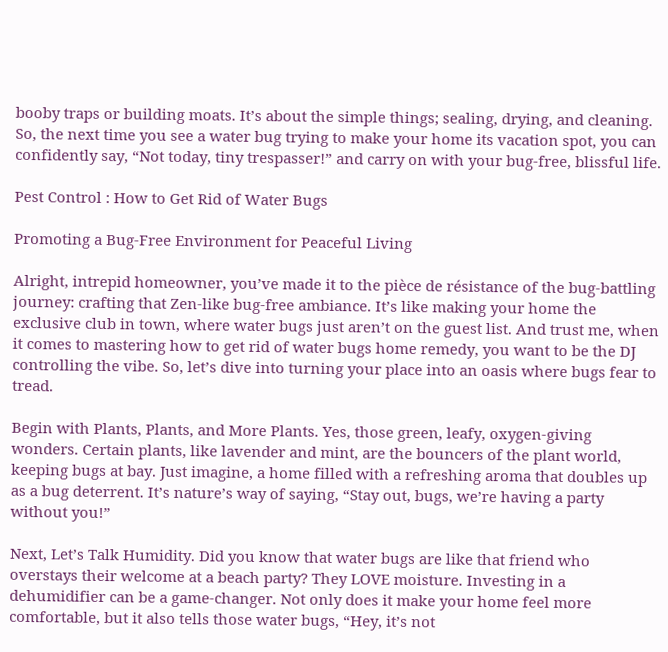booby traps or building moats. It’s about the simple things; sealing, drying, and cleaning. So, the next time you see a water bug trying to make your home its vacation spot, you can confidently say, “Not today, tiny trespasser!” and carry on with your bug-free, blissful life.

Pest Control : How to Get Rid of Water Bugs

Promoting a Bug-Free Environment for Peaceful Living

Alright, intrepid homeowner, you’ve made it to the pièce de résistance of the bug-battling journey: crafting that Zen-like bug-free ambiance. It’s like making your home the exclusive club in town, where water bugs just aren’t on the guest list. And trust me, when it comes to mastering how to get rid of water bugs home remedy, you want to be the DJ controlling the vibe. So, let’s dive into turning your place into an oasis where bugs fear to tread.

Begin with Plants, Plants, and More Plants. Yes, those green, leafy, oxygen-giving wonders. Certain plants, like lavender and mint, are the bouncers of the plant world, keeping bugs at bay. Just imagine, a home filled with a refreshing aroma that doubles up as a bug deterrent. It’s nature’s way of saying, “Stay out, bugs, we’re having a party without you!”

Next, Let’s Talk Humidity. Did you know that water bugs are like that friend who overstays their welcome at a beach party? They LOVE moisture. Investing in a dehumidifier can be a game-changer. Not only does it make your home feel more comfortable, but it also tells those water bugs, “Hey, it’s not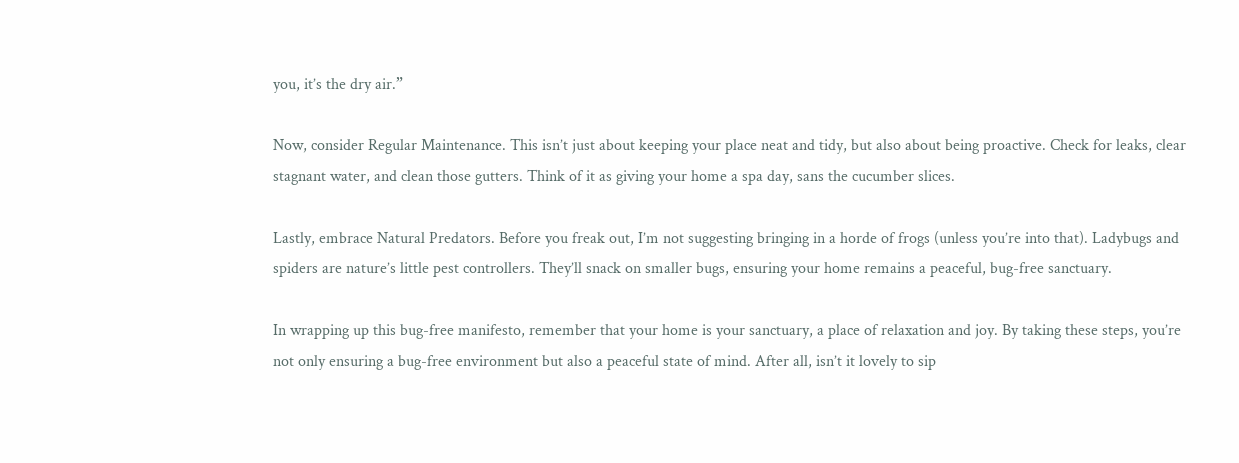you, it’s the dry air.”

Now, consider Regular Maintenance. This isn’t just about keeping your place neat and tidy, but also about being proactive. Check for leaks, clear stagnant water, and clean those gutters. Think of it as giving your home a spa day, sans the cucumber slices.

Lastly, embrace Natural Predators. Before you freak out, I’m not suggesting bringing in a horde of frogs (unless you’re into that). Ladybugs and spiders are nature’s little pest controllers. They’ll snack on smaller bugs, ensuring your home remains a peaceful, bug-free sanctuary.

In wrapping up this bug-free manifesto, remember that your home is your sanctuary, a place of relaxation and joy. By taking these steps, you’re not only ensuring a bug-free environment but also a peaceful state of mind. After all, isn’t it lovely to sip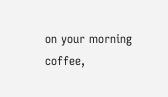on your morning coffee,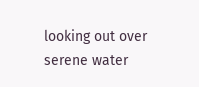looking out over serene water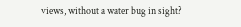views, without a water bug in sight?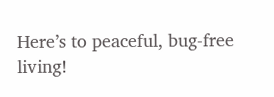Here’s to peaceful, bug-free living!